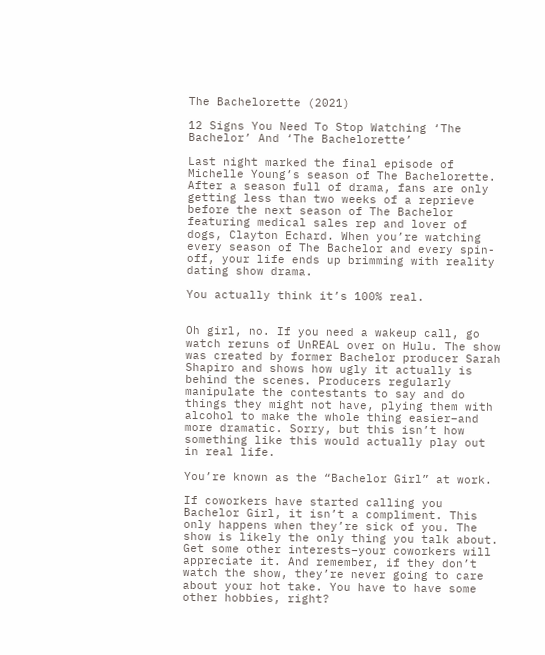The Bachelorette (2021)

12 Signs You Need To Stop Watching ‘The Bachelor’ And ‘The Bachelorette’

Last night marked the final episode of Michelle Young’s season of The Bachelorette. After a season full of drama, fans are only getting less than two weeks of a reprieve before the next season of The Bachelor featuring medical sales rep and lover of dogs, Clayton Echard. When you’re watching every season of The Bachelor and every spin-off, your life ends up brimming with reality dating show drama.

You actually think it’s 100% real.


Oh girl, no. If you need a wakeup call, go watch reruns of UnREAL over on Hulu. The show was created by former Bachelor producer Sarah Shapiro and shows how ugly it actually is behind the scenes. Producers regularly manipulate the contestants to say and do things they might not have, plying them with alcohol to make the whole thing easier–and more dramatic. Sorry, but this isn’t how something like this would actually play out in real life.

You’re known as the “Bachelor Girl” at work.

If coworkers have started calling you Bachelor Girl, it isn’t a compliment. This only happens when they’re sick of you. The show is likely the only thing you talk about. Get some other interests–your coworkers will appreciate it. And remember, if they don’t watch the show, they’re never going to care about your hot take. You have to have some other hobbies, right?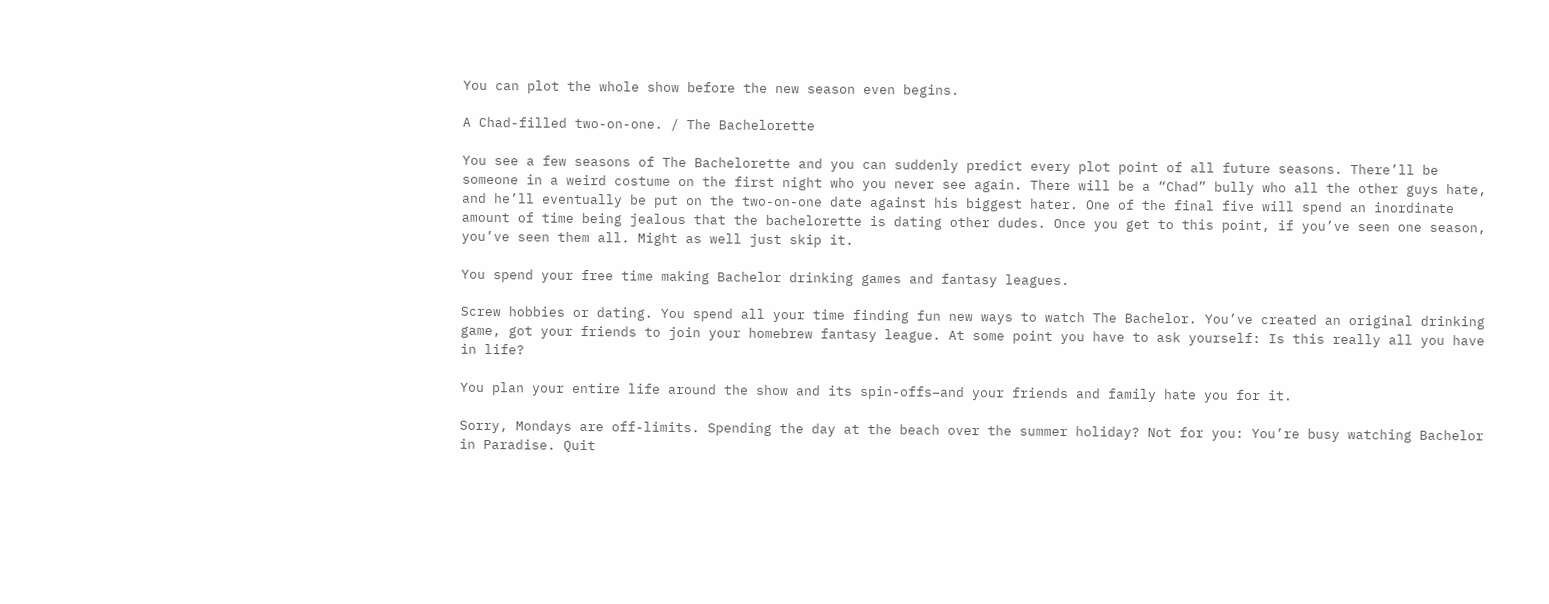You can plot the whole show before the new season even begins.

A Chad-filled two-on-one. / The Bachelorette

You see a few seasons of The Bachelorette and you can suddenly predict every plot point of all future seasons. There’ll be someone in a weird costume on the first night who you never see again. There will be a “Chad” bully who all the other guys hate, and he’ll eventually be put on the two-on-one date against his biggest hater. One of the final five will spend an inordinate amount of time being jealous that the bachelorette is dating other dudes. Once you get to this point, if you’ve seen one season, you’ve seen them all. Might as well just skip it.

You spend your free time making Bachelor drinking games and fantasy leagues.

Screw hobbies or dating. You spend all your time finding fun new ways to watch The Bachelor. You’ve created an original drinking game, got your friends to join your homebrew fantasy league. At some point you have to ask yourself: Is this really all you have in life?

You plan your entire life around the show and its spin-offs–and your friends and family hate you for it.

Sorry, Mondays are off-limits. Spending the day at the beach over the summer holiday? Not for you: You’re busy watching Bachelor in Paradise. Quit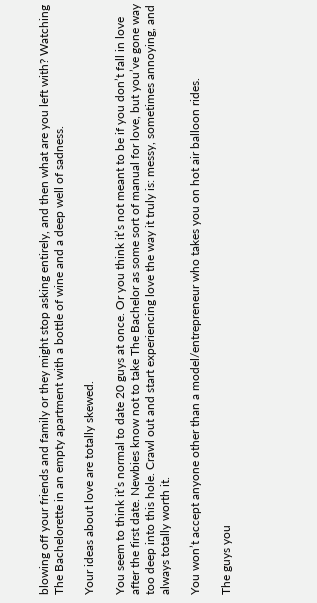blowing off your friends and family or they might stop asking entirely, and then what are you left with? Watching The Bachelorette in an empty apartment with a bottle of wine and a deep well of sadness.

Your ideas about love are totally skewed.

You seem to think it’s normal to date 20 guys at once. Or you think it’s not meant to be if you don’t fall in love after the first date. Newbies know not to take The Bachelor as some sort of manual for love, but you’ve gone way too deep into this hole. Crawl out and start experiencing love the way it truly is: messy, sometimes annoying, and always totally worth it.

You won’t accept anyone other than a model/entrepreneur who takes you on hot air balloon rides.

The guys you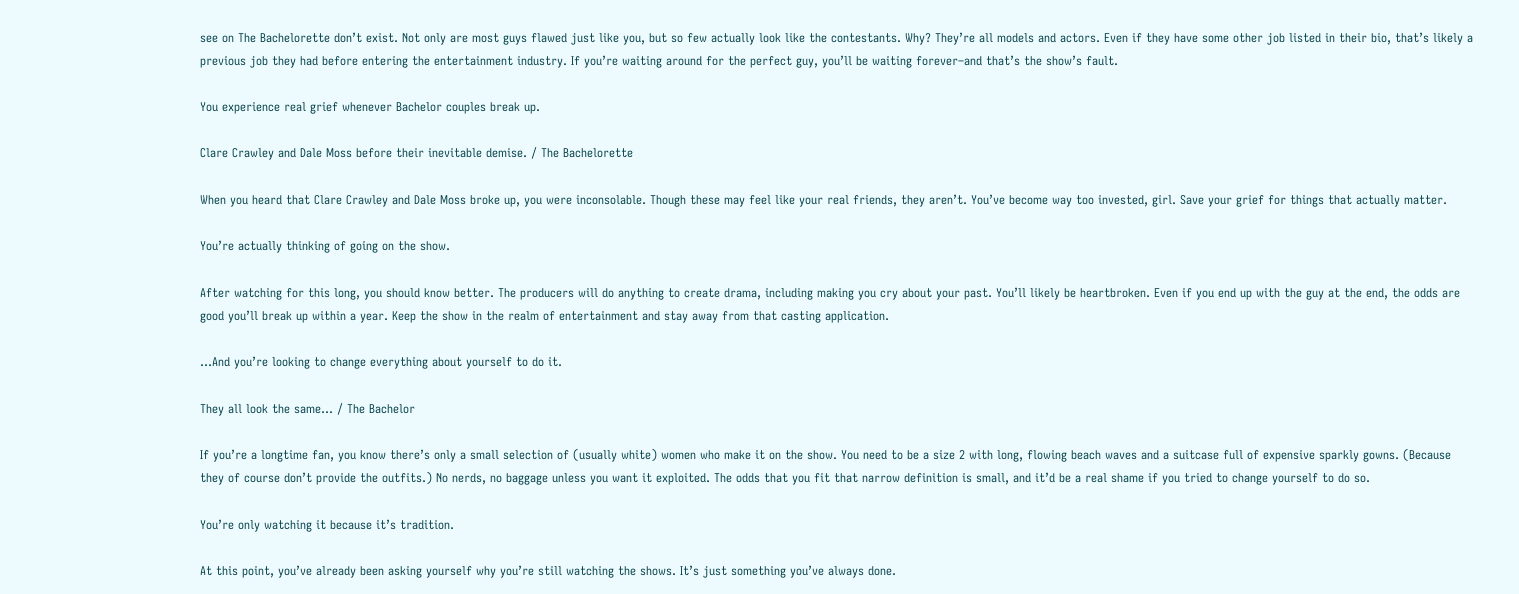see on The Bachelorette don’t exist. Not only are most guys flawed just like you, but so few actually look like the contestants. Why? They’re all models and actors. Even if they have some other job listed in their bio, that’s likely a previous job they had before entering the entertainment industry. If you’re waiting around for the perfect guy, you’ll be waiting forever–and that’s the show’s fault.

You experience real grief whenever Bachelor couples break up.

Clare Crawley and Dale Moss before their inevitable demise. / The Bachelorette

When you heard that Clare Crawley and Dale Moss broke up, you were inconsolable. Though these may feel like your real friends, they aren’t. You’ve become way too invested, girl. Save your grief for things that actually matter.

You’re actually thinking of going on the show.

After watching for this long, you should know better. The producers will do anything to create drama, including making you cry about your past. You’ll likely be heartbroken. Even if you end up with the guy at the end, the odds are good you’ll break up within a year. Keep the show in the realm of entertainment and stay away from that casting application.

…And you’re looking to change everything about yourself to do it.

They all look the same… / The Bachelor

If you’re a longtime fan, you know there’s only a small selection of (usually white) women who make it on the show. You need to be a size 2 with long, flowing beach waves and a suitcase full of expensive sparkly gowns. (Because they of course don’t provide the outfits.) No nerds, no baggage unless you want it exploited. The odds that you fit that narrow definition is small, and it’d be a real shame if you tried to change yourself to do so.

You’re only watching it because it’s tradition.

At this point, you’ve already been asking yourself why you’re still watching the shows. It’s just something you’ve always done.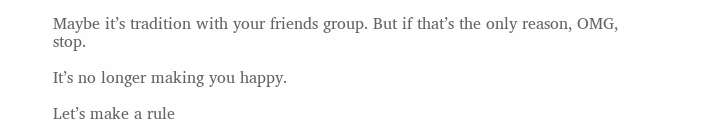Maybe it’s tradition with your friends group. But if that’s the only reason, OMG, stop.

It’s no longer making you happy.

Let’s make a rule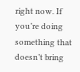right now. If you’re doing something that doesn’t bring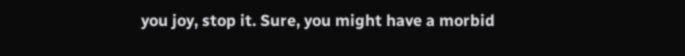you joy, stop it. Sure, you might have a morbid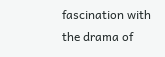fascination with the drama of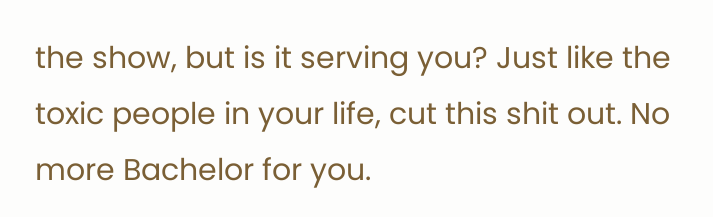the show, but is it serving you? Just like the toxic people in your life, cut this shit out. No more Bachelor for you.